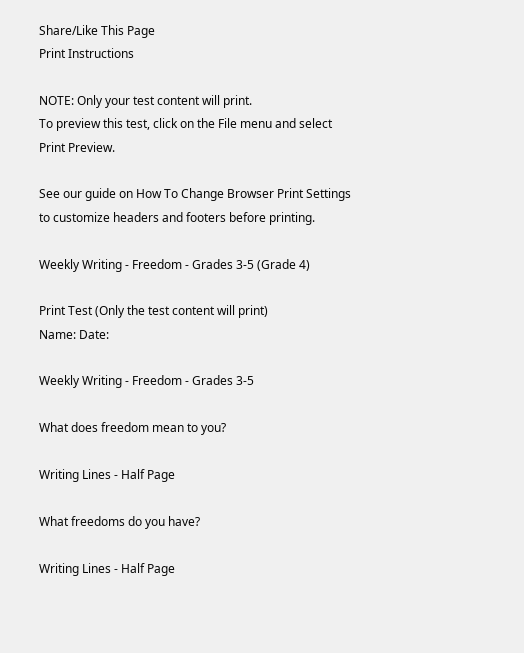Share/Like This Page
Print Instructions

NOTE: Only your test content will print.
To preview this test, click on the File menu and select Print Preview.

See our guide on How To Change Browser Print Settings to customize headers and footers before printing.

Weekly Writing - Freedom - Grades 3-5 (Grade 4)

Print Test (Only the test content will print)
Name: Date:

Weekly Writing - Freedom - Grades 3-5

What does freedom mean to you?

Writing Lines - Half Page

What freedoms do you have?

Writing Lines - Half Page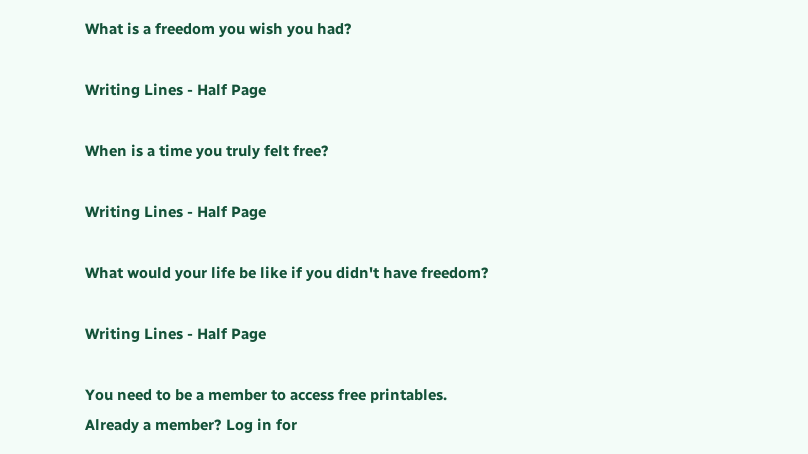What is a freedom you wish you had?

Writing Lines - Half Page

When is a time you truly felt free?

Writing Lines - Half Page

What would your life be like if you didn't have freedom?

Writing Lines - Half Page

You need to be a member to access free printables.
Already a member? Log in for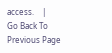access.    |    Go Back To Previous Page